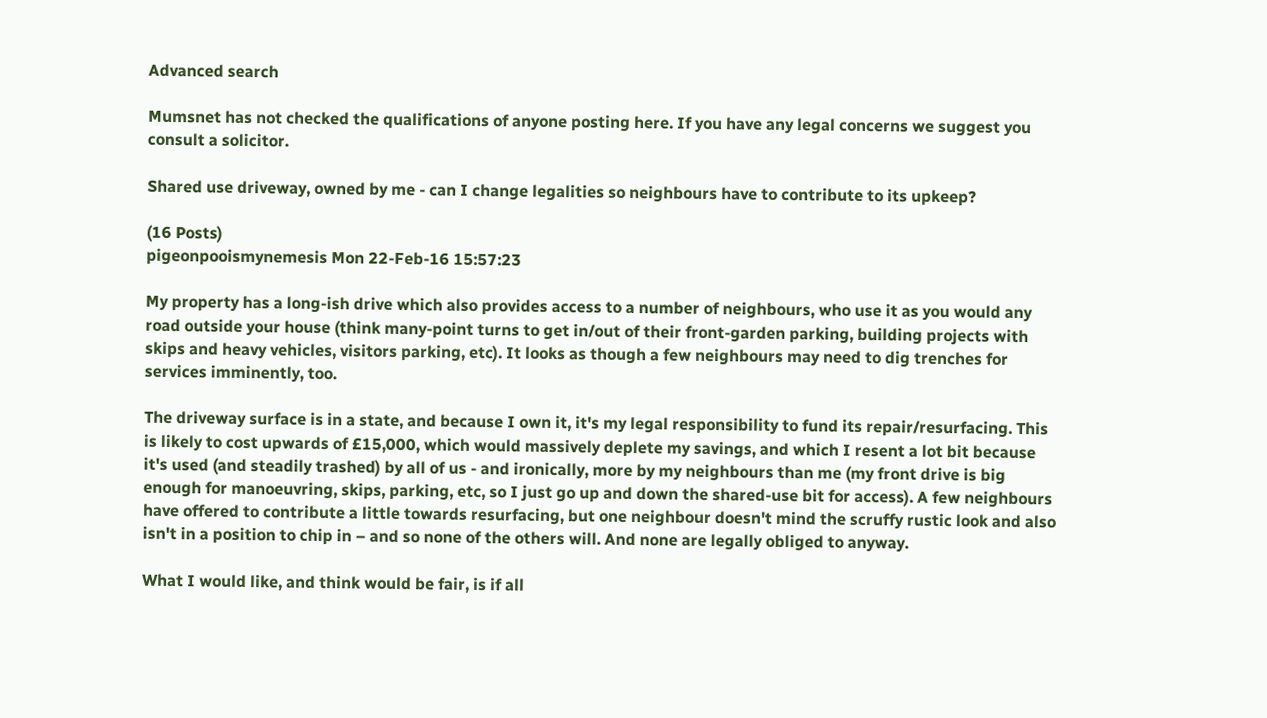Advanced search

Mumsnet has not checked the qualifications of anyone posting here. If you have any legal concerns we suggest you consult a solicitor.

Shared use driveway, owned by me - can I change legalities so neighbours have to contribute to its upkeep?

(16 Posts)
pigeonpooismynemesis Mon 22-Feb-16 15:57:23

My property has a long-ish drive which also provides access to a number of neighbours, who use it as you would any road outside your house (think many-point turns to get in/out of their front-garden parking, building projects with skips and heavy vehicles, visitors parking, etc). It looks as though a few neighbours may need to dig trenches for services imminently, too.

The driveway surface is in a state, and because I own it, it's my legal responsibility to fund its repair/resurfacing. This is likely to cost upwards of £15,000, which would massively deplete my savings, and which I resent a lot bit because it's used (and steadily trashed) by all of us - and ironically, more by my neighbours than me (my front drive is big enough for manoeuvring, skips, parking, etc, so I just go up and down the shared-use bit for access). A few neighbours have offered to contribute a little towards resurfacing, but one neighbour doesn't mind the scruffy rustic look and also isn't in a position to chip in – and so none of the others will. And none are legally obliged to anyway.

What I would like, and think would be fair, is if all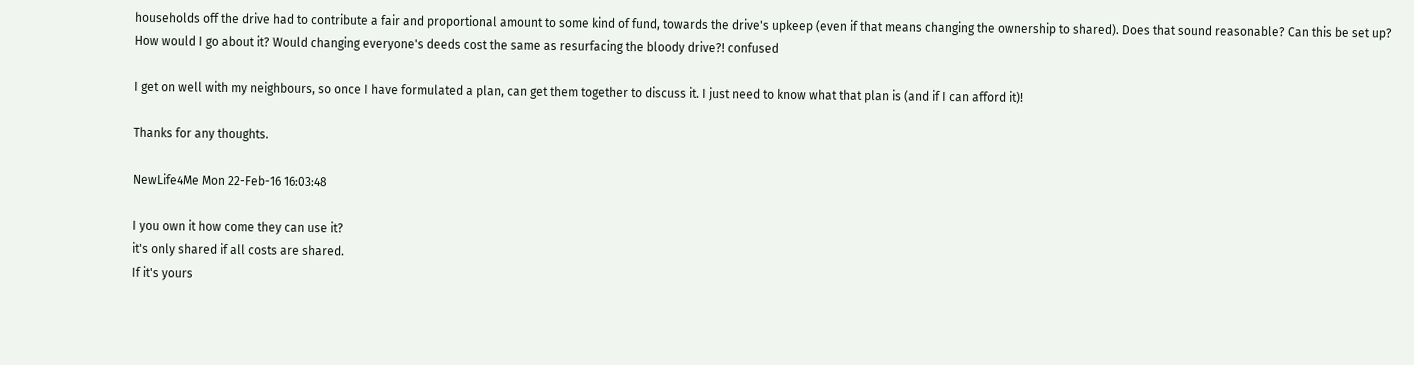households off the drive had to contribute a fair and proportional amount to some kind of fund, towards the drive's upkeep (even if that means changing the ownership to shared). Does that sound reasonable? Can this be set up? How would I go about it? Would changing everyone's deeds cost the same as resurfacing the bloody drive?! confused

I get on well with my neighbours, so once I have formulated a plan, can get them together to discuss it. I just need to know what that plan is (and if I can afford it)!

Thanks for any thoughts.

NewLife4Me Mon 22-Feb-16 16:03:48

I you own it how come they can use it?
it's only shared if all costs are shared.
If it's yours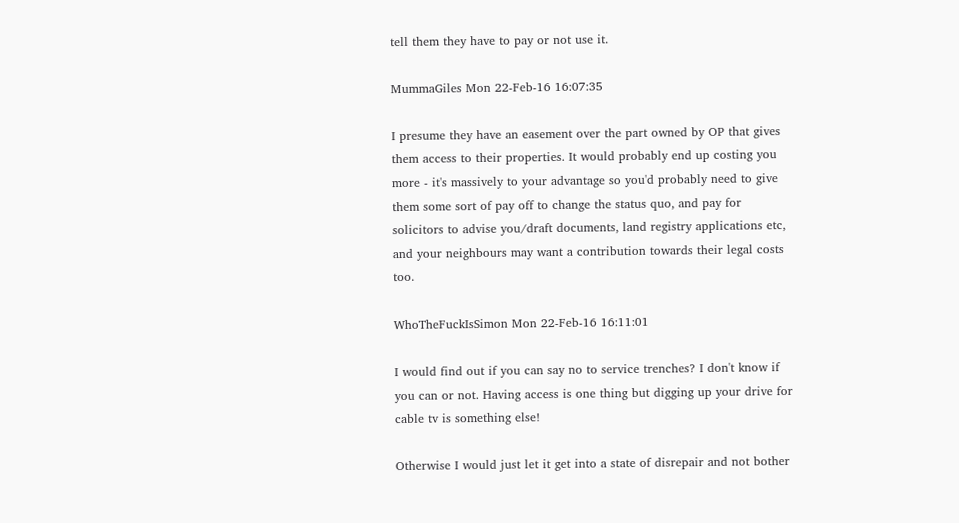tell them they have to pay or not use it.

MummaGiles Mon 22-Feb-16 16:07:35

I presume they have an easement over the part owned by OP that gives them access to their properties. It would probably end up costing you more - it's massively to your advantage so you'd probably need to give them some sort of pay off to change the status quo, and pay for solicitors to advise you/draft documents, land registry applications etc, and your neighbours may want a contribution towards their legal costs too.

WhoTheFuckIsSimon Mon 22-Feb-16 16:11:01

I would find out if you can say no to service trenches? I don't know if you can or not. Having access is one thing but digging up your drive for cable tv is something else!

Otherwise I would just let it get into a state of disrepair and not bother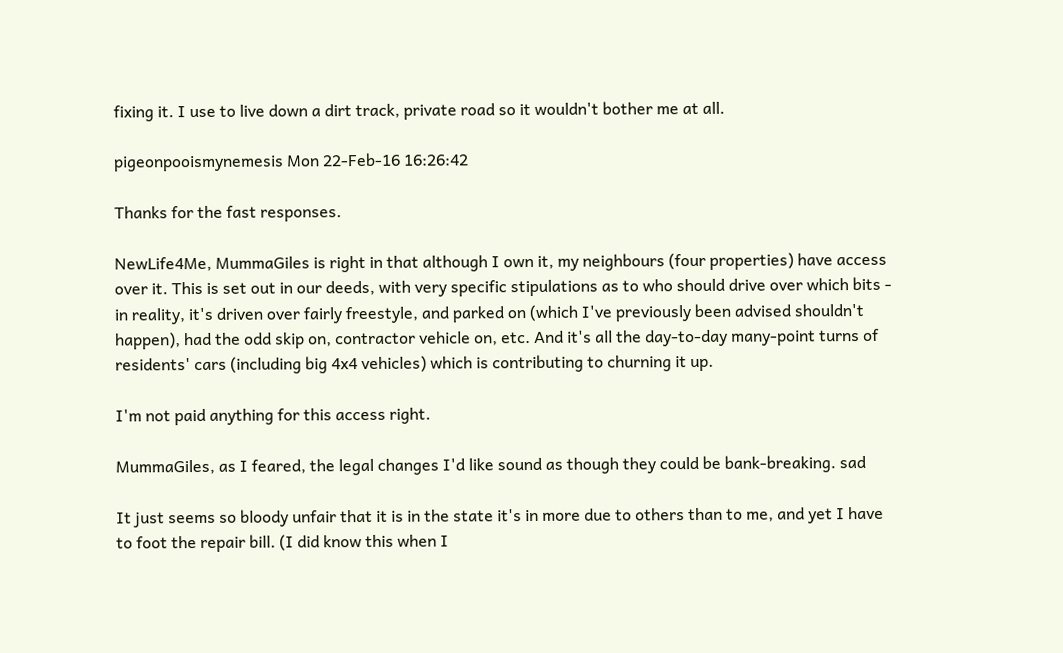fixing it. I use to live down a dirt track, private road so it wouldn't bother me at all.

pigeonpooismynemesis Mon 22-Feb-16 16:26:42

Thanks for the fast responses.

NewLife4Me, MummaGiles is right in that although I own it, my neighbours (four properties) have access over it. This is set out in our deeds, with very specific stipulations as to who should drive over which bits - in reality, it's driven over fairly freestyle, and parked on (which I've previously been advised shouldn't happen), had the odd skip on, contractor vehicle on, etc. And it's all the day-to-day many-point turns of residents' cars (including big 4x4 vehicles) which is contributing to churning it up.

I'm not paid anything for this access right.

MummaGiles, as I feared, the legal changes I'd like sound as though they could be bank-breaking. sad

It just seems so bloody unfair that it is in the state it's in more due to others than to me, and yet I have to foot the repair bill. (I did know this when I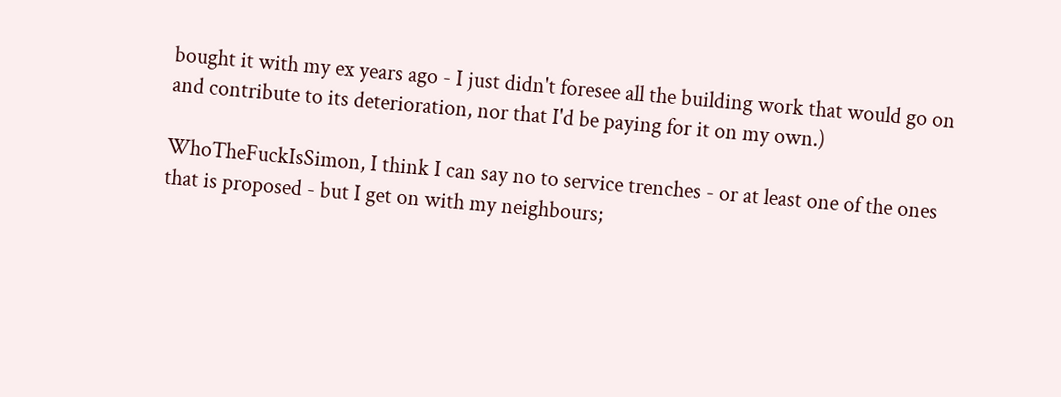bought it with my ex years ago - I just didn't foresee all the building work that would go on and contribute to its deterioration, nor that I'd be paying for it on my own.)

WhoTheFuckIsSimon, I think I can say no to service trenches - or at least one of the ones that is proposed - but I get on with my neighbours;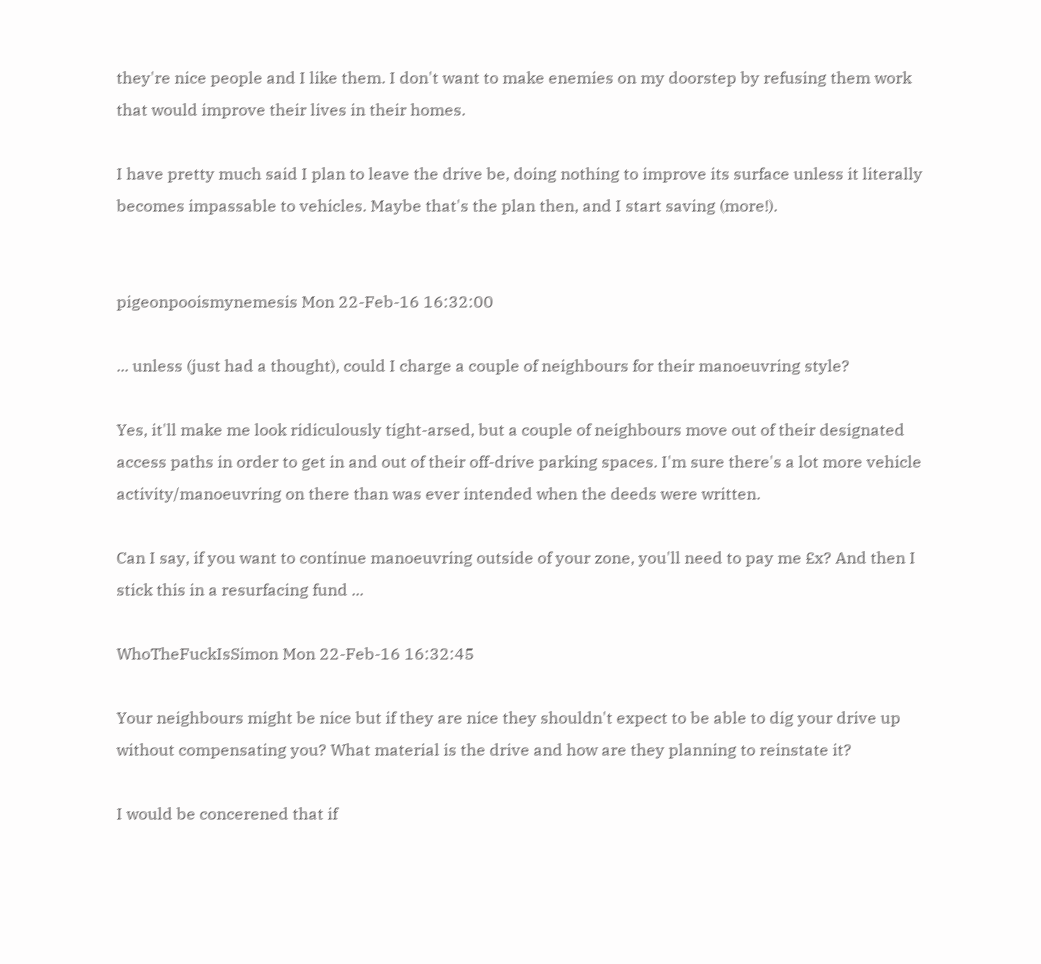they're nice people and I like them. I don't want to make enemies on my doorstep by refusing them work that would improve their lives in their homes.

I have pretty much said I plan to leave the drive be, doing nothing to improve its surface unless it literally becomes impassable to vehicles. Maybe that's the plan then, and I start saving (more!).


pigeonpooismynemesis Mon 22-Feb-16 16:32:00

... unless (just had a thought), could I charge a couple of neighbours for their manoeuvring style?

Yes, it'll make me look ridiculously tight-arsed, but a couple of neighbours move out of their designated access paths in order to get in and out of their off-drive parking spaces. I'm sure there's a lot more vehicle activity/manoeuvring on there than was ever intended when the deeds were written.

Can I say, if you want to continue manoeuvring outside of your zone, you'll need to pay me £x? And then I stick this in a resurfacing fund ...

WhoTheFuckIsSimon Mon 22-Feb-16 16:32:45

Your neighbours might be nice but if they are nice they shouldn't expect to be able to dig your drive up without compensating you? What material is the drive and how are they planning to reinstate it?

I would be concerened that if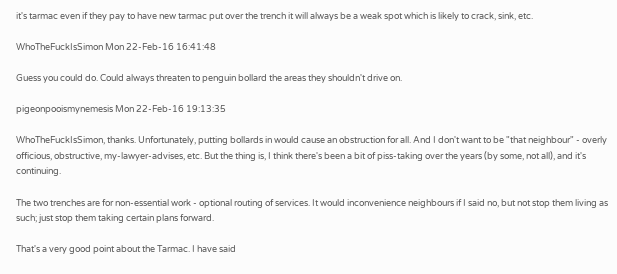it's tarmac even if they pay to have new tarmac put over the trench it will always be a weak spot which is likely to crack, sink, etc.

WhoTheFuckIsSimon Mon 22-Feb-16 16:41:48

Guess you could do. Could always threaten to penguin bollard the areas they shouldn't drive on.

pigeonpooismynemesis Mon 22-Feb-16 19:13:35

WhoTheFuckIsSimon, thanks. Unfortunately, putting bollards in would cause an obstruction for all. And I don't want to be "that neighbour" - overly officious, obstructive, my-lawyer-advises, etc. But the thing is, I think there's been a bit of piss-taking over the years (by some, not all), and it's continuing.

The two trenches are for non-essential work - optional routing of services. It would inconvenience neighbours if I said no, but not stop them living as such; just stop them taking certain plans forward.

That's a very good point about the Tarmac. I have said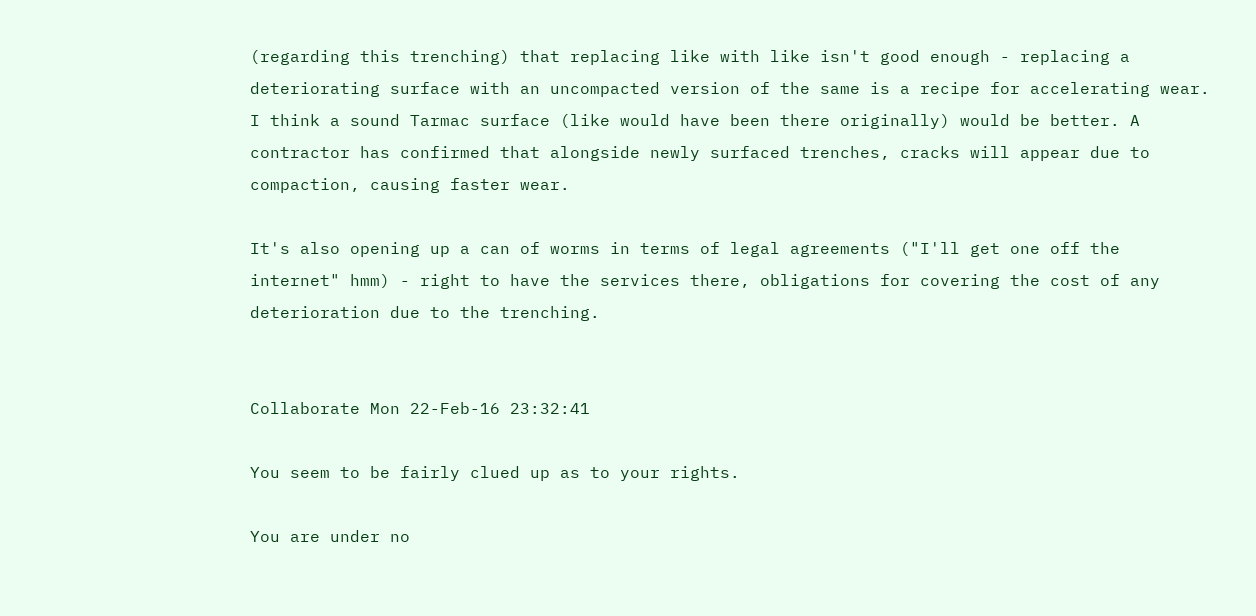(regarding this trenching) that replacing like with like isn't good enough - replacing a deteriorating surface with an uncompacted version of the same is a recipe for accelerating wear. I think a sound Tarmac surface (like would have been there originally) would be better. A contractor has confirmed that alongside newly surfaced trenches, cracks will appear due to compaction, causing faster wear.

It's also opening up a can of worms in terms of legal agreements ("I'll get one off the internet" hmm) - right to have the services there, obligations for covering the cost of any deterioration due to the trenching.


Collaborate Mon 22-Feb-16 23:32:41

You seem to be fairly clued up as to your rights.

You are under no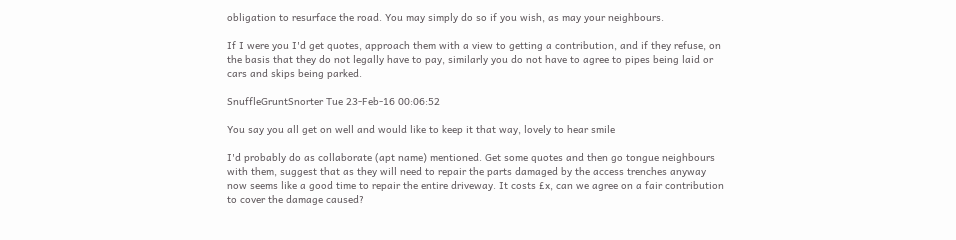obligation to resurface the road. You may simply do so if you wish, as may your neighbours.

If I were you I'd get quotes, approach them with a view to getting a contribution, and if they refuse, on the basis that they do not legally have to pay, similarly you do not have to agree to pipes being laid or cars and skips being parked.

SnuffleGruntSnorter Tue 23-Feb-16 00:06:52

You say you all get on well and would like to keep it that way, lovely to hear smile

I'd probably do as collaborate (apt name) mentioned. Get some quotes and then go tongue neighbours with them, suggest that as they will need to repair the parts damaged by the access trenches anyway now seems like a good time to repair the entire driveway. It costs £x, can we agree on a fair contribution to cover the damage caused?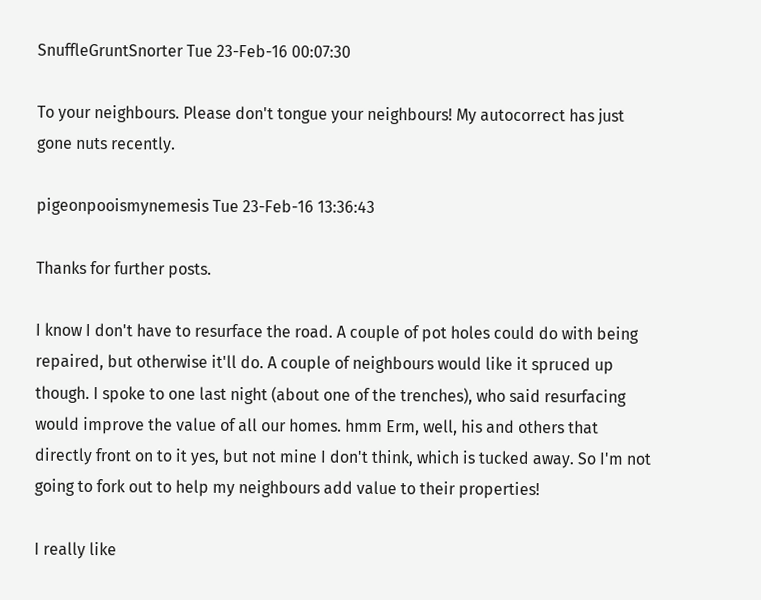SnuffleGruntSnorter Tue 23-Feb-16 00:07:30

To your neighbours. Please don't tongue your neighbours! My autocorrect has just gone nuts recently.

pigeonpooismynemesis Tue 23-Feb-16 13:36:43

Thanks for further posts.

I know I don't have to resurface the road. A couple of pot holes could do with being repaired, but otherwise it'll do. A couple of neighbours would like it spruced up though. I spoke to one last night (about one of the trenches), who said resurfacing would improve the value of all our homes. hmm Erm, well, his and others that directly front on to it yes, but not mine I don't think, which is tucked away. So I'm not going to fork out to help my neighbours add value to their properties!

I really like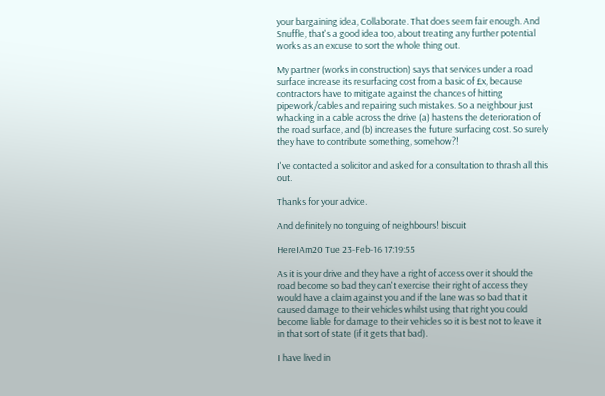your bargaining idea, Collaborate. That does seem fair enough. And Snuffle, that's a good idea too, about treating any further potential works as an excuse to sort the whole thing out.

My partner (works in construction) says that services under a road surface increase its resurfacing cost from a basic of £x, because contractors have to mitigate against the chances of hitting pipework/cables and repairing such mistakes. So a neighbour just whacking in a cable across the drive (a) hastens the deterioration of the road surface, and (b) increases the future surfacing cost. So surely they have to contribute something, somehow?!

I've contacted a solicitor and asked for a consultation to thrash all this out.

Thanks for your advice.

And definitely no tonguing of neighbours! biscuit

HereIAm20 Tue 23-Feb-16 17:19:55

As it is your drive and they have a right of access over it should the road become so bad they can't exercise their right of access they would have a claim against you and if the lane was so bad that it caused damage to their vehicles whilst using that right you could become liable for damage to their vehicles so it is best not to leave it in that sort of state (if it gets that bad).

I have lived in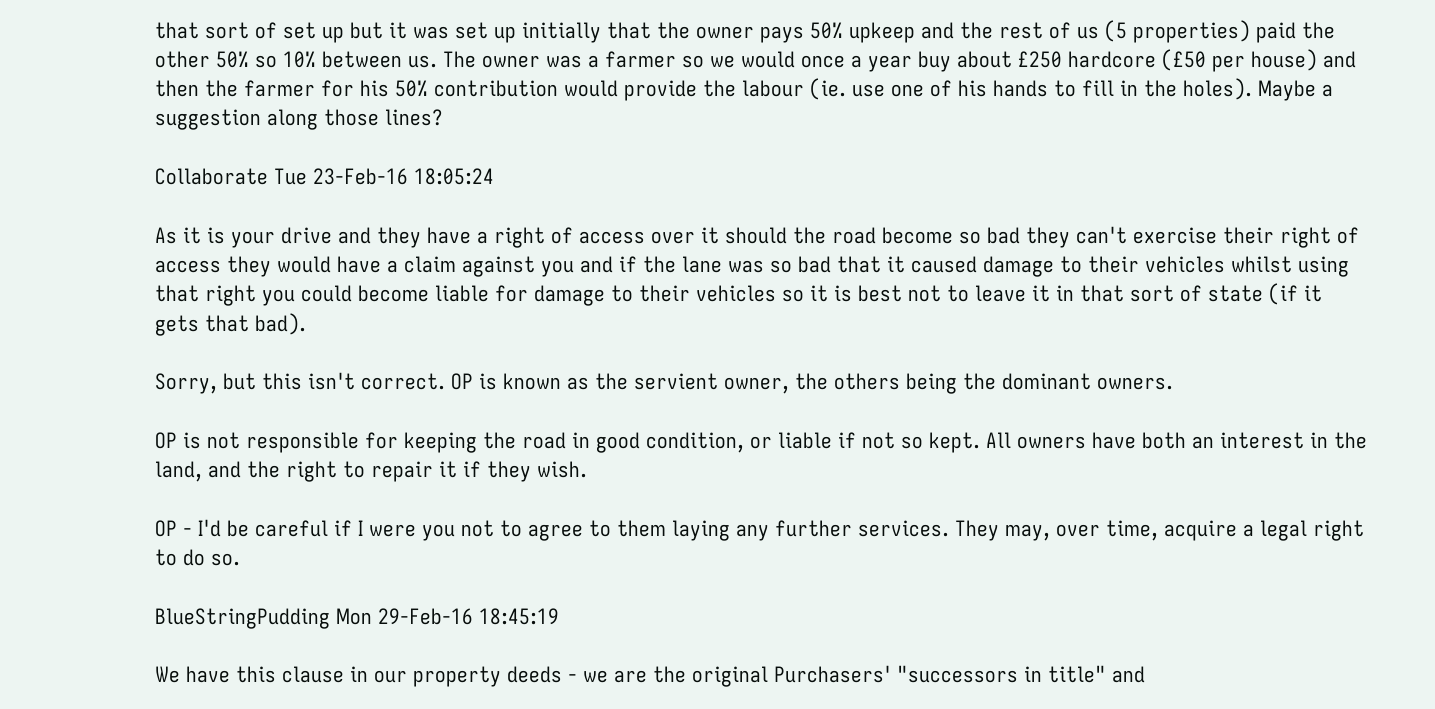that sort of set up but it was set up initially that the owner pays 50% upkeep and the rest of us (5 properties) paid the other 50% so 10% between us. The owner was a farmer so we would once a year buy about £250 hardcore (£50 per house) and then the farmer for his 50% contribution would provide the labour (ie. use one of his hands to fill in the holes). Maybe a suggestion along those lines?

Collaborate Tue 23-Feb-16 18:05:24

As it is your drive and they have a right of access over it should the road become so bad they can't exercise their right of access they would have a claim against you and if the lane was so bad that it caused damage to their vehicles whilst using that right you could become liable for damage to their vehicles so it is best not to leave it in that sort of state (if it gets that bad).

Sorry, but this isn't correct. OP is known as the servient owner, the others being the dominant owners.

OP is not responsible for keeping the road in good condition, or liable if not so kept. All owners have both an interest in the land, and the right to repair it if they wish.

OP - I'd be careful if I were you not to agree to them laying any further services. They may, over time, acquire a legal right to do so.

BlueStringPudding Mon 29-Feb-16 18:45:19

We have this clause in our property deeds - we are the original Purchasers' "successors in title" and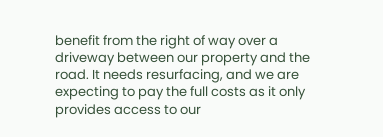benefit from the right of way over a driveway between our property and the road. It needs resurfacing, and we are expecting to pay the full costs as it only provides access to our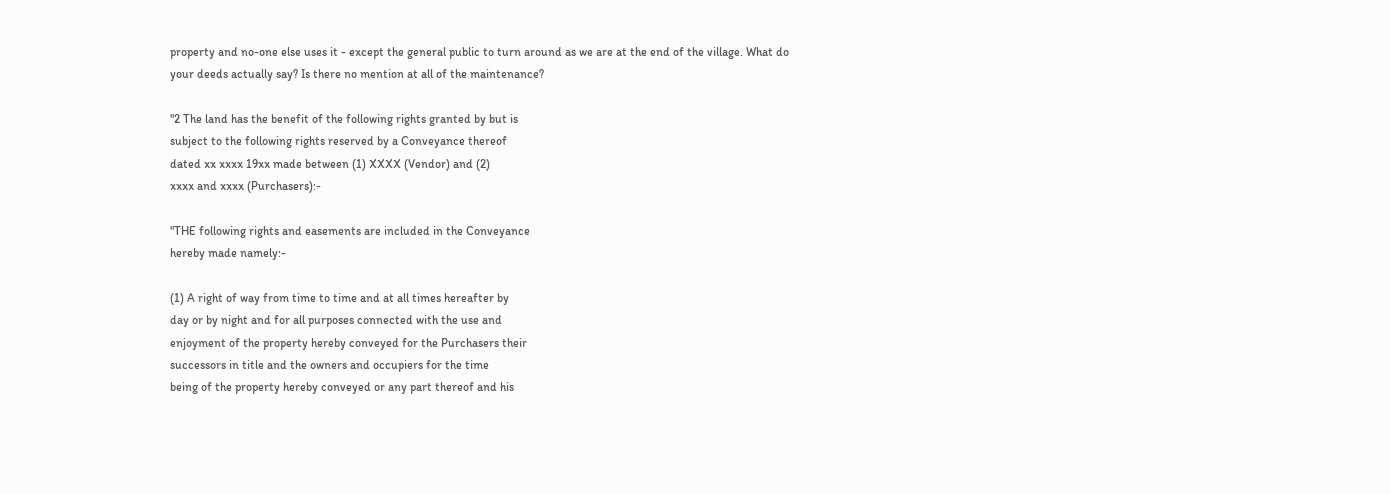property and no-one else uses it - except the general public to turn around as we are at the end of the village. What do your deeds actually say? Is there no mention at all of the maintenance?

"2 The land has the benefit of the following rights granted by but is
subject to the following rights reserved by a Conveyance thereof
dated xx xxxx 19xx made between (1) XXXX (Vendor) and (2)
xxxx and xxxx (Purchasers):-

"THE following rights and easements are included in the Conveyance
hereby made namely:-

(1) A right of way from time to time and at all times hereafter by
day or by night and for all purposes connected with the use and
enjoyment of the property hereby conveyed for the Purchasers their
successors in title and the owners and occupiers for the time
being of the property hereby conveyed or any part thereof and his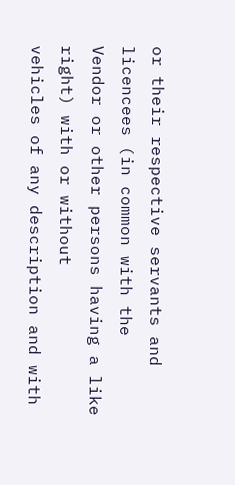or their respective servants and licencees (in common with the
Vendor or other persons having a like right) with or without
vehicles of any description and with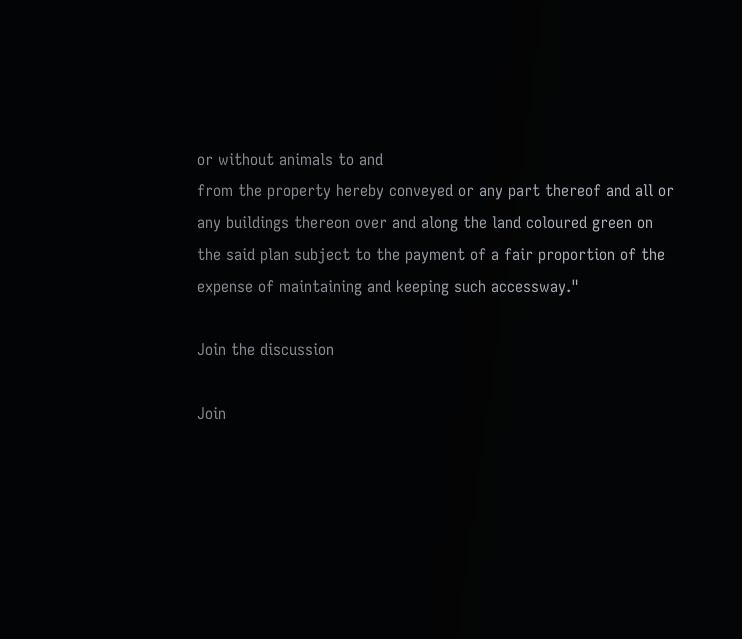or without animals to and
from the property hereby conveyed or any part thereof and all or
any buildings thereon over and along the land coloured green on
the said plan subject to the payment of a fair proportion of the
expense of maintaining and keeping such accessway."

Join the discussion

Join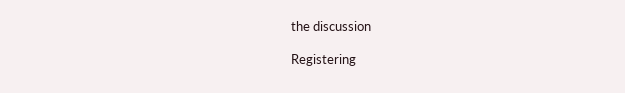the discussion

Registering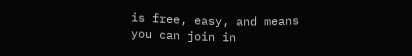is free, easy, and means you can join in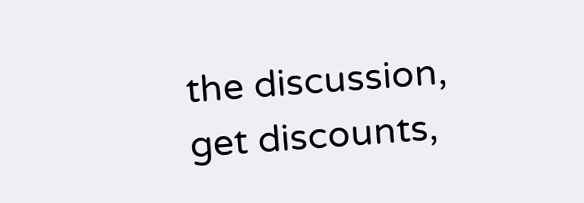the discussion, get discounts,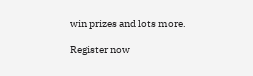win prizes and lots more.

Register now